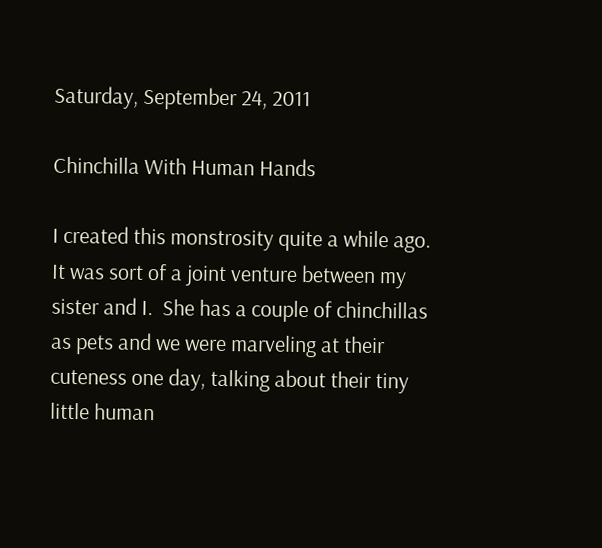Saturday, September 24, 2011

Chinchilla With Human Hands

I created this monstrosity quite a while ago.  It was sort of a joint venture between my sister and I.  She has a couple of chinchillas as pets and we were marveling at their cuteness one day, talking about their tiny little human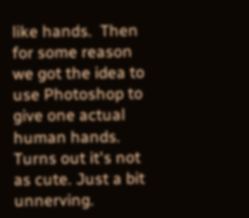like hands.  Then for some reason we got the idea to use Photoshop to give one actual human hands.  Turns out it's not as cute. Just a bit unnerving.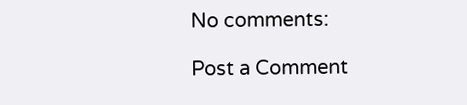No comments:

Post a Comment